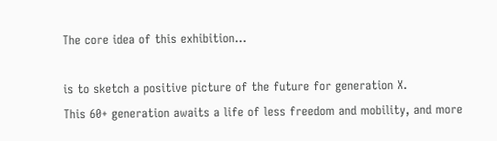The core idea of this exhibition...

is to sketch a positive picture of the future for generation X.
This 60+ generation awaits a life of less freedom and mobility, and more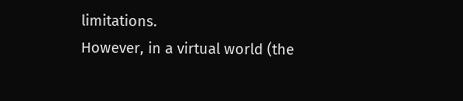limitations.
However, in a virtual world (the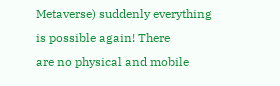Metaverse) suddenly everything is possible again! There
are no physical and mobile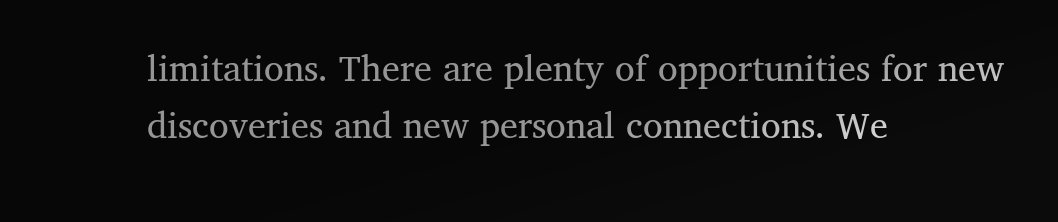limitations. There are plenty of opportunities for new
discoveries and new personal connections. We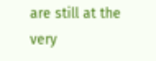are still at the very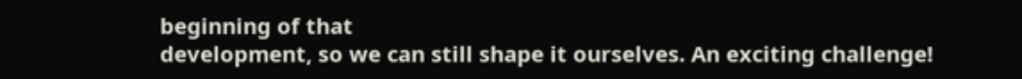beginning of that
development, so we can still shape it ourselves. An exciting challenge!